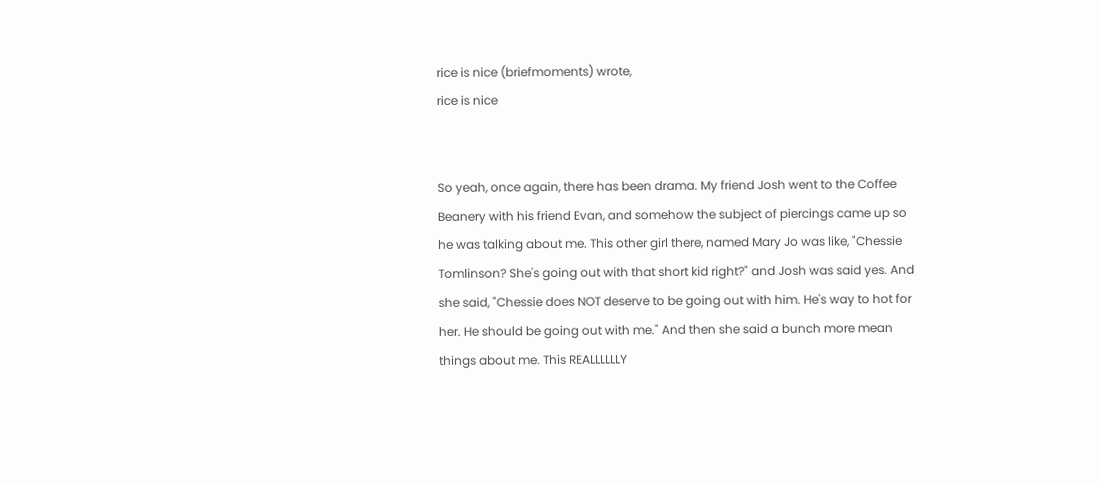rice is nice (briefmoments) wrote,
rice is nice


So yeah, once again, there has been drama. My friend Josh went to the Coffee Beanery with his friend Evan, and somehow the subject of piercings came up so he was talking about me. This other girl there, named Mary Jo was like, "Chessie Tomlinson? She's going out with that short kid right?" and Josh was said yes. And she said, "Chessie does NOT deserve to be going out with him. He's way to hot for her. He should be going out with me." And then she said a bunch more mean things about me. This REALLLLLLY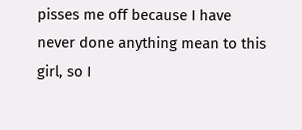pisses me off because I have never done anything mean to this girl, so I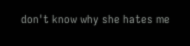don't know why she hates me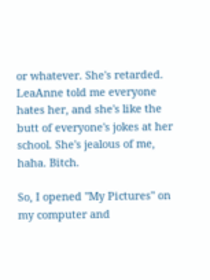or whatever. She's retarded. LeaAnne told me everyone hates her, and she's like the butt of everyone's jokes at her school. She's jealous of me, haha. Bitch.

So, I opened "My Pictures" on my computer and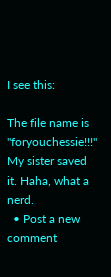I see this:

The file name is "foryouchessie!!!" My sister saved it. Haha, what a nerd.
  • Post a new comment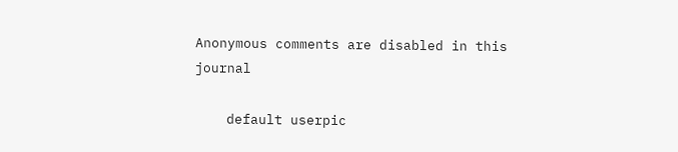Anonymous comments are disabled in this journal

    default userpic